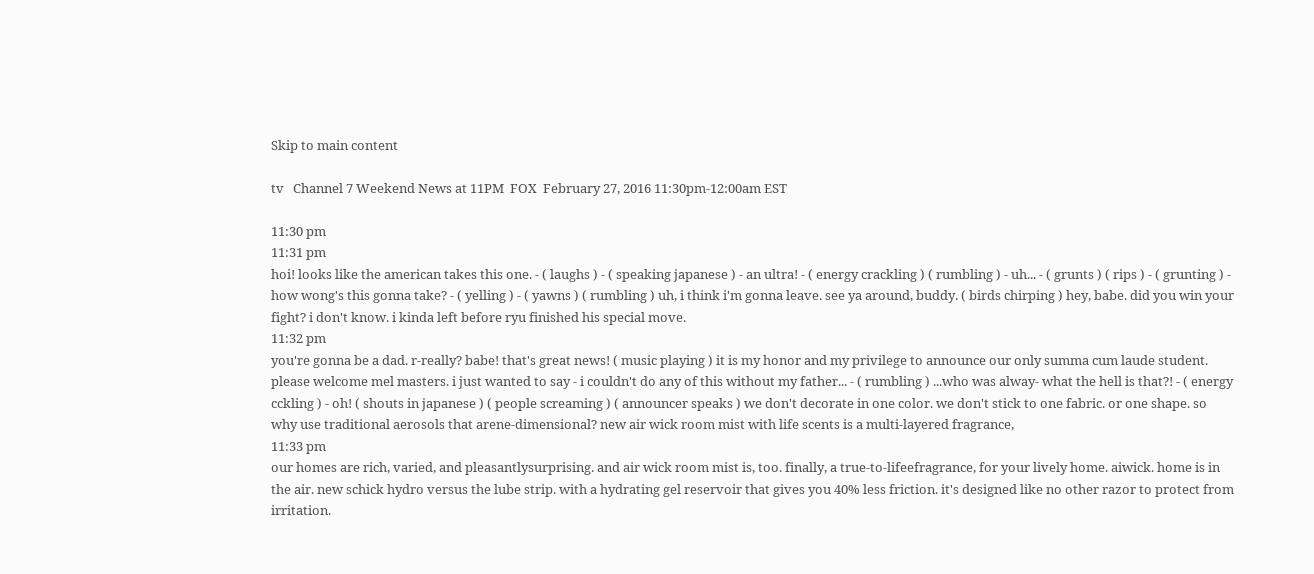Skip to main content

tv   Channel 7 Weekend News at 11PM  FOX  February 27, 2016 11:30pm-12:00am EST

11:30 pm
11:31 pm
hoi! looks like the american takes this one. - ( laughs ) - ( speaking japanese ) - an ultra! - ( energy crackling ) ( rumbling ) - uh... - ( grunts ) ( rips ) - ( grunting ) - how wong's this gonna take? - ( yelling ) - ( yawns ) ( rumbling ) uh, i think i'm gonna leave. see ya around, buddy. ( birds chirping ) hey, babe. did you win your fight? i don't know. i kinda left before ryu finished his special move.
11:32 pm
you're gonna be a dad. r-really? babe! that's great news! ( music playing ) it is my honor and my privilege to announce our only summa cum laude student. please welcome mel masters. i just wanted to say - i couldn't do any of this without my father... - ( rumbling ) ...who was alway- what the hell is that?! - ( energy cckling ) - oh! ( shouts in japanese ) ( people screaming ) ( announcer speaks ) we don't decorate in one color. we don't stick to one fabric. or one shape. so why use traditional aerosols that arene-dimensional? new air wick room mist with life scents is a multi-layered fragrance,
11:33 pm
our homes are rich, varied, and pleasantlysurprising. and air wick room mist is, too. finally, a true-to-lifeefragrance, for your lively home. aiwick. home is in the air. new schick hydro versus the lube strip. with a hydrating gel reservoir that gives you 40% less friction. it's designed like no other razor to protect from irritation.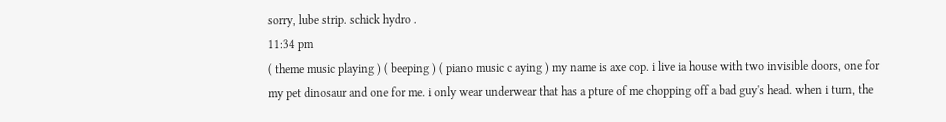sorry, lube strip. schick hydro .
11:34 pm
( theme music playing ) ( beeping ) ( piano music c aying ) my name is axe cop. i live ia house with two invisible doors, one for my pet dinosaur and one for me. i only wear underwear that has a pture of me chopping off a bad guy's head. when i turn, the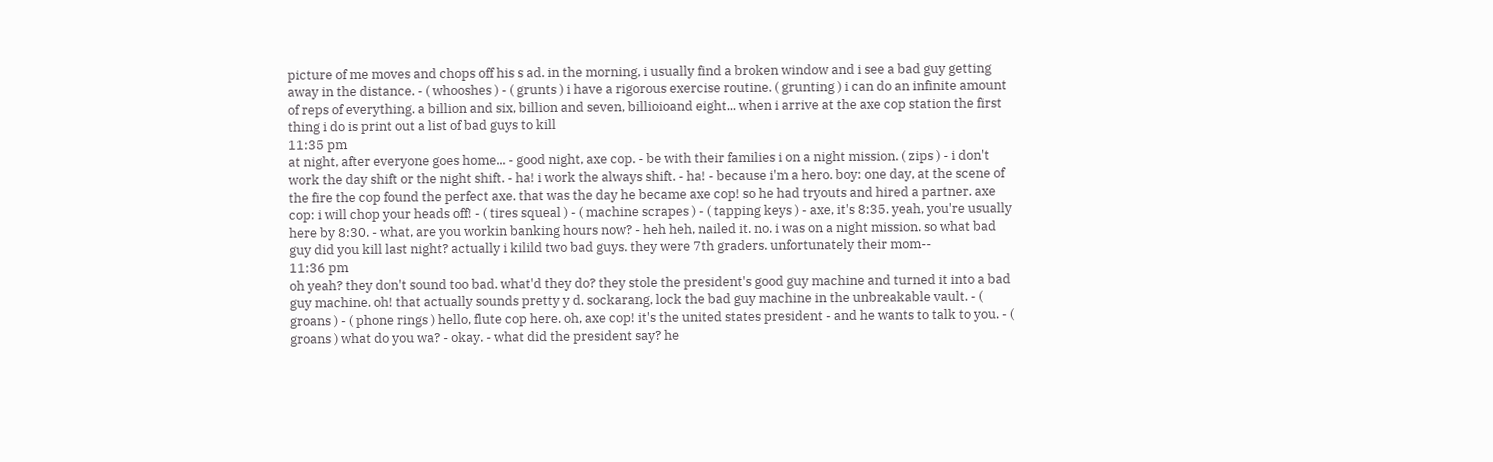picture of me moves and chops off his s ad. in the morning, i usually find a broken window and i see a bad guy getting away in the distance. - ( whooshes ) - ( grunts ) i have a rigorous exercise routine. ( grunting ) i can do an infinite amount of reps of everything. a billion and six, billion and seven, billioioand eight... when i arrive at the axe cop station the first thing i do is print out a list of bad guys to kill
11:35 pm
at night, after everyone goes home... - good night, axe cop. - be with their families i on a night mission. ( zips ) - i don't work the day shift or the night shift. - ha! i work the always shift. - ha! - because i'm a hero. boy: one day, at the scene of the fire the cop found the perfect axe. that was the day he became axe cop! so he had tryouts and hired a partner. axe cop: i will chop your heads off! - ( tires squeal ) - ( machine scrapes ) - ( tapping keys ) - axe, it's 8:35. yeah, you're usually here by 8:30. - what, are you workin banking hours now? - heh heh, nailed it. no. i was on a night mission. so what bad guy did you kill last night? actually i kilild two bad guys. they were 7th graders. unfortunately their mom--
11:36 pm
oh yeah? they don't sound too bad. what'd they do? they stole the president's good guy machine and turned it into a bad guy machine. oh! that actually sounds pretty y d. sockarang, lock the bad guy machine in the unbreakable vault. - ( groans ) - ( phone rings ) hello, flute cop here. oh, axe cop! it's the united states president - and he wants to talk to you. - ( groans ) what do you wa? - okay. - what did the president say? he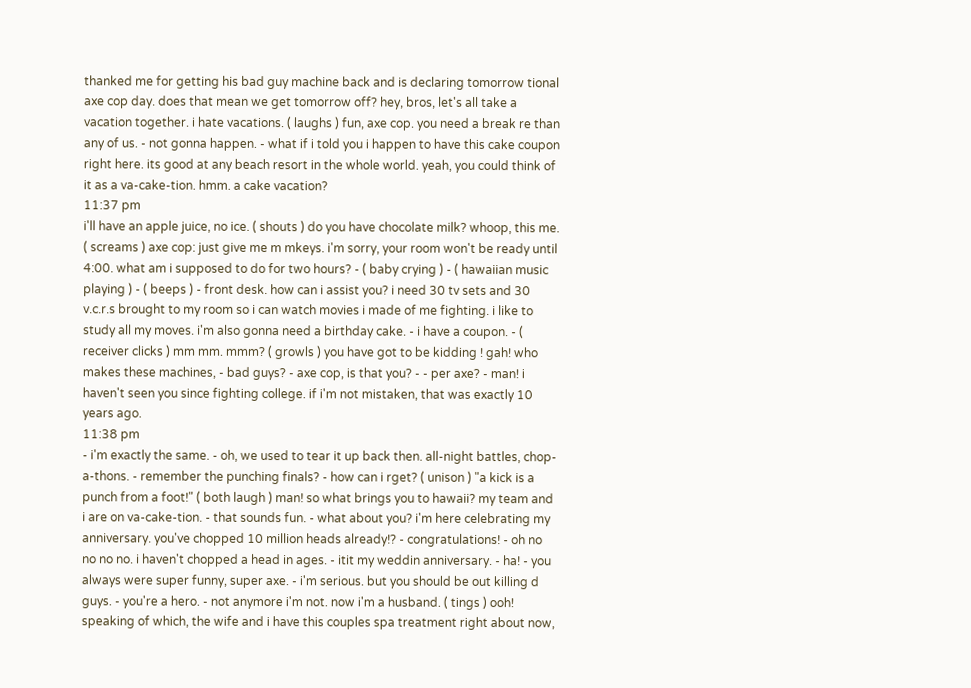thanked me for getting his bad guy machine back and is declaring tomorrow tional axe cop day. does that mean we get tomorrow off? hey, bros, let's all take a vacation together. i hate vacations. ( laughs ) fun, axe cop. you need a break re than any of us. - not gonna happen. - what if i told you i happen to have this cake coupon right here. its good at any beach resort in the whole world. yeah, you could think of it as a va-cake-tion. hmm. a cake vacation?
11:37 pm
i'll have an apple juice, no ice. ( shouts ) do you have chocolate milk? whoop, this me. ( screams ) axe cop: just give me m mkeys. i'm sorry, your room won't be ready until 4:00. what am i supposed to do for two hours? - ( baby crying ) - ( hawaiian music playing ) - ( beeps ) - front desk. how can i assist you? i need 30 tv sets and 30 v.c.r.s brought to my room so i can watch movies i made of me fighting. i like to study all my moves. i'm also gonna need a birthday cake. - i have a coupon. - ( receiver clicks ) mm mm. mmm? ( growls ) you have got to be kidding ! gah! who makes these machines, - bad guys? - axe cop, is that you? - - per axe? - man! i haven't seen you since fighting college. if i'm not mistaken, that was exactly 10 years ago.
11:38 pm
- i'm exactly the same. - oh, we used to tear it up back then. all-night battles, chop-a-thons. - remember the punching finals? - how can i rget? ( unison ) "a kick is a punch from a foot!" ( both laugh ) man! so what brings you to hawaii? my team and i are on va-cake-tion. - that sounds fun. - what about you? i'm here celebrating my anniversary. you've chopped 10 million heads already!? - congratulations! - oh no no no no. i haven't chopped a head in ages. - itit my weddin anniversary. - ha! - you always were super funny, super axe. - i'm serious. but you should be out killing d guys. - you're a hero. - not anymore i'm not. now i'm a husband. ( tings ) ooh! speaking of which, the wife and i have this couples spa treatment right about now,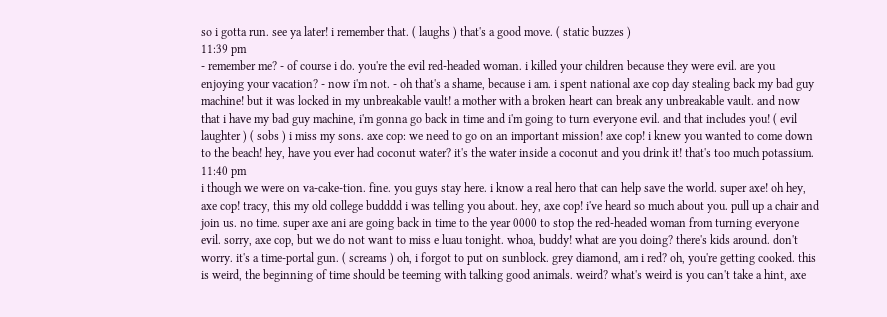so i gotta run. see ya later! i remember that. ( laughs ) that's a good move. ( static buzzes )
11:39 pm
- remember me? - of course i do. you're the evil red-headed woman. i killed your children because they were evil. are you enjoying your vacation? - now i'm not. - oh that's a shame, because i am. i spent national axe cop day stealing back my bad guy machine! but it was locked in my unbreakable vault! a mother with a broken heart can break any unbreakable vault. and now that i have my bad guy machine, i'm gonna go back in time and i'm going to turn everyone evil. and that includes you! ( evil laughter ) ( sobs ) i miss my sons. axe cop: we need to go on an important mission! axe cop! i knew you wanted to come down to the beach! hey, have you ever had coconut water? it's the water inside a coconut and you drink it! that's too much potassium.
11:40 pm
i though we were on va-cake-tion. fine. you guys stay here. i know a real hero that can help save the world. super axe! oh hey, axe cop! tracy, this my old college budddd i was telling you about. hey, axe cop! i've heard so much about you. pull up a chair and join us. no time. super axe ani are going back in time to the year 0000 to stop the red-headed woman from turning everyone evil. sorry, axe cop, but we do not want to miss e luau tonight. whoa, buddy! what are you doing? there's kids around. don't worry. it's a time-portal gun. ( screams ) oh, i forgot to put on sunblock. grey diamond, am i red? oh, you're getting cooked. this is weird, the beginning of time should be teeming with talking good animals. weird? what's weird is you can't take a hint, axe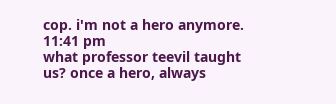cop. i'm not a hero anymore.
11:41 pm
what professor teevil taught us? once a hero, always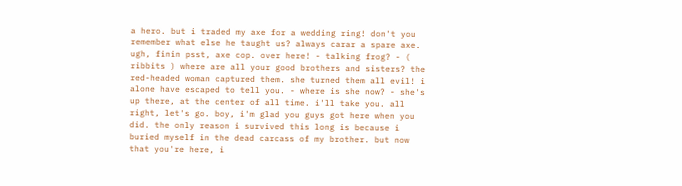a hero. but i traded my axe for a wedding ring! don't you remember what else he taught us? always carar a spare axe. ugh, finin psst, axe cop. over here! - talking frog? - ( ribbits ) where are all your good brothers and sisters? the red-headed woman captured them. she turned them all evil! i alone have escaped to tell you. - where is she now? - she's up there, at the center of all time. i'll take you. all right, let's go. boy, i'm glad you guys got here when you did. the only reason i survived this long is because i buried myself in the dead carcass of my brother. but now that you're here, i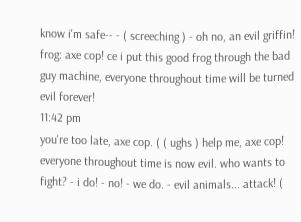know i'm safe-- - ( screeching ) - oh no, an evil griffin! frog: axe cop! ce i put this good frog through the bad guy machine, everyone throughout time will be turned evil forever!
11:42 pm
you're too late, axe cop. ( ( ughs ) help me, axe cop! everyone throughout time is now evil. who wants to fight? - i do! - no! - we do. - evil animals... attack! (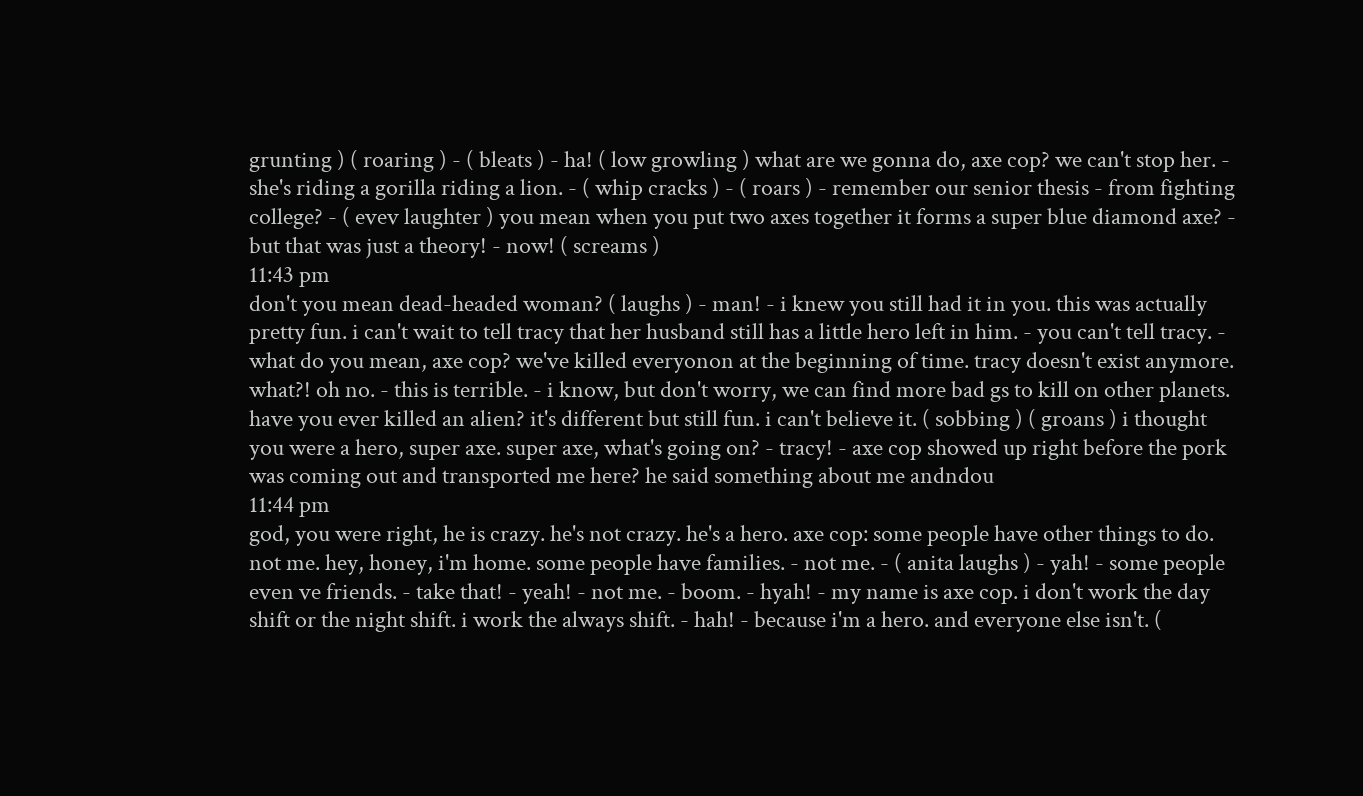grunting ) ( roaring ) - ( bleats ) - ha! ( low growling ) what are we gonna do, axe cop? we can't stop her. - she's riding a gorilla riding a lion. - ( whip cracks ) - ( roars ) - remember our senior thesis - from fighting college? - ( evev laughter ) you mean when you put two axes together it forms a super blue diamond axe? - but that was just a theory! - now! ( screams )
11:43 pm
don't you mean dead-headed woman? ( laughs ) - man! - i knew you still had it in you. this was actually pretty fun. i can't wait to tell tracy that her husband still has a little hero left in him. - you can't tell tracy. - what do you mean, axe cop? we've killed everyonon at the beginning of time. tracy doesn't exist anymore. what?! oh no. - this is terrible. - i know, but don't worry, we can find more bad gs to kill on other planets. have you ever killed an alien? it's different but still fun. i can't believe it. ( sobbing ) ( groans ) i thought you were a hero, super axe. super axe, what's going on? - tracy! - axe cop showed up right before the pork was coming out and transported me here? he said something about me andndou
11:44 pm
god, you were right, he is crazy. he's not crazy. he's a hero. axe cop: some people have other things to do. not me. hey, honey, i'm home. some people have families. - not me. - ( anita laughs ) - yah! - some people even ve friends. - take that! - yeah! - not me. - boom. - hyah! - my name is axe cop. i don't work the day shift or the night shift. i work the always shift. - hah! - because i'm a hero. and everyone else isn't. (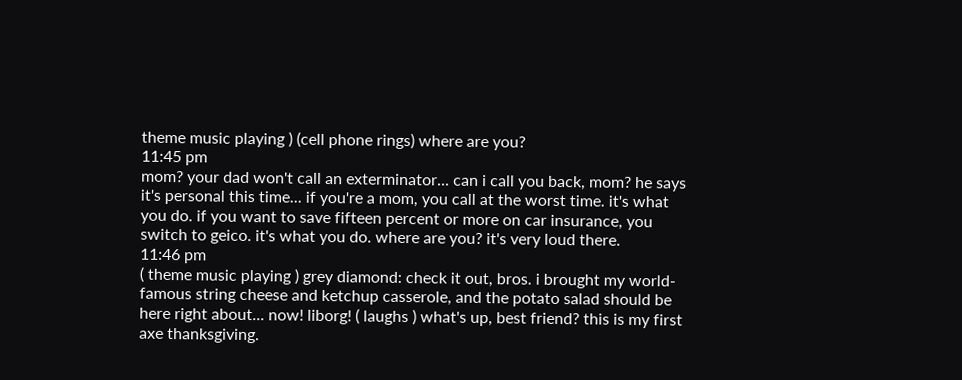theme music playing ) (cell phone rings) where are you?
11:45 pm
mom? your dad won't call an exterminator... can i call you back, mom? he says it's personal this time... if you're a mom, you call at the worst time. it's what you do. if you want to save fifteen percent or more on car insurance, you switch to geico. it's what you do. where are you? it's very loud there.
11:46 pm
( theme music playing ) grey diamond: check it out, bros. i brought my world-famous string cheese and ketchup casserole, and the potato salad should be here right about... now! liborg! ( laughs ) what's up, best friend? this is my first axe thanksgiving.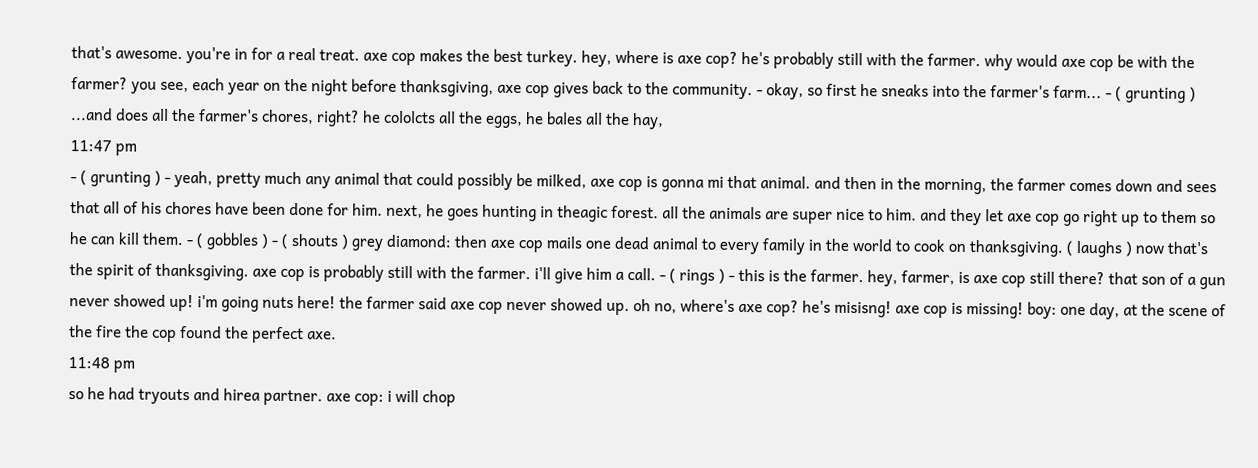that's awesome. you're in for a real treat. axe cop makes the best turkey. hey, where is axe cop? he's probably still with the farmer. why would axe cop be with the farmer? you see, each year on the night before thanksgiving, axe cop gives back to the community. - okay, so first he sneaks into the farmer's farm... - ( grunting ) ...and does all the farmer's chores, right? he cololcts all the eggs, he bales all the hay,
11:47 pm
- ( grunting ) - yeah, pretty much any animal that could possibly be milked, axe cop is gonna mi that animal. and then in the morning, the farmer comes down and sees that all of his chores have been done for him. next, he goes hunting in theagic forest. all the animals are super nice to him. and they let axe cop go right up to them so he can kill them. - ( gobbles ) - ( shouts ) grey diamond: then axe cop mails one dead animal to every family in the world to cook on thanksgiving. ( laughs ) now that's the spirit of thanksgiving. axe cop is probably still with the farmer. i'll give him a call. - ( rings ) - this is the farmer. hey, farmer, is axe cop still there? that son of a gun never showed up! i'm going nuts here! the farmer said axe cop never showed up. oh no, where's axe cop? he's misisng! axe cop is missing! boy: one day, at the scene of the fire the cop found the perfect axe.
11:48 pm
so he had tryouts and hirea partner. axe cop: i will chop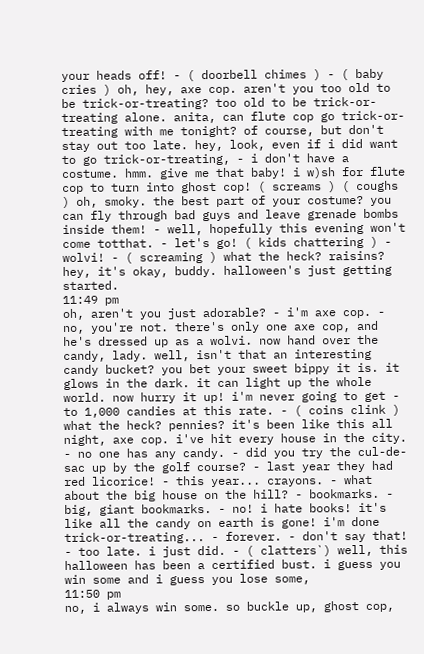your heads off! - ( doorbell chimes ) - ( baby cries ) oh, hey, axe cop. aren't you too old to be trick-or-treating? too old to be trick-or-treating alone. anita, can flute cop go trick-or-treating with me tonight? of course, but don't stay out too late. hey, look, even if i did want to go trick-or-treating, - i don't have a costume. hmm. give me that baby! i w)sh for flute cop to turn into ghost cop! ( screams ) ( coughs ) oh, smoky. the best part of your costume? you can fly through bad guys and leave grenade bombs inside them! - well, hopefully this evening won't come totthat. - let's go! ( kids chattering ) - wolvi! - ( screaming ) what the heck? raisins? hey, it's okay, buddy. halloween's just getting started.
11:49 pm
oh, aren't you just adorable? - i'm axe cop. - no, you're not. there's only one axe cop, and he's dressed up as a wolvi. now hand over the candy, lady. well, isn't that an interesting candy bucket? you bet your sweet bippy it is. it glows in the dark. it can light up the whole world. now hurry it up! i'm never going to get - to 1,000 candies at this rate. - ( coins clink ) what the heck? pennies? it's been like this all night, axe cop. i've hit every house in the city. - no one has any candy. - did you try the cul-de-sac up by the golf course? - last year they had red licorice! - this year... crayons. - what about the big house on the hill? - bookmarks. - big, giant bookmarks. - no! i hate books! it's like all the candy on earth is gone! i'm done trick-or-treating... - forever. - don't say that! - too late. i just did. - ( clatters`) well, this halloween has been a certified bust. i guess you win some and i guess you lose some,
11:50 pm
no, i always win some. so buckle up, ghost cop,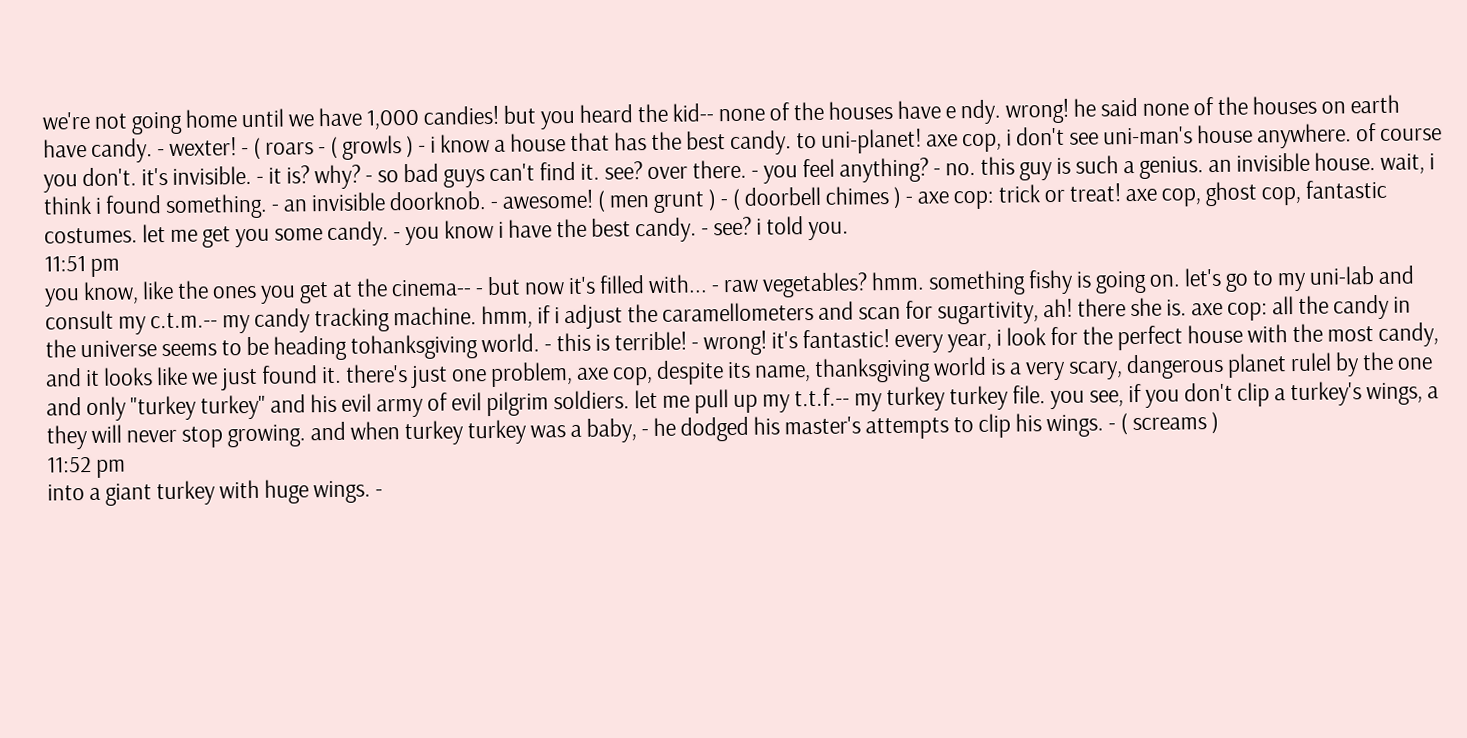we're not going home until we have 1,000 candies! but you heard the kid-- none of the houses have e ndy. wrong! he said none of the houses on earth have candy. - wexter! - ( roars - ( growls ) - i know a house that has the best candy. to uni-planet! axe cop, i don't see uni-man's house anywhere. of course you don't. it's invisible. - it is? why? - so bad guys can't find it. see? over there. - you feel anything? - no. this guy is such a genius. an invisible house. wait, i think i found something. - an invisible doorknob. - awesome! ( men grunt ) - ( doorbell chimes ) - axe cop: trick or treat! axe cop, ghost cop, fantastic costumes. let me get you some candy. - you know i have the best candy. - see? i told you.
11:51 pm
you know, like the ones you get at the cinema-- - but now it's filled with... - raw vegetables? hmm. something fishy is going on. let's go to my uni-lab and consult my c.t.m.-- my candy tracking machine. hmm, if i adjust the caramellometers and scan for sugartivity, ah! there she is. axe cop: all the candy in the universe seems to be heading tohanksgiving world. - this is terrible! - wrong! it's fantastic! every year, i look for the perfect house with the most candy, and it looks like we just found it. there's just one problem, axe cop, despite its name, thanksgiving world is a very scary, dangerous planet rulel by the one and only "turkey turkey" and his evil army of evil pilgrim soldiers. let me pull up my t.t.f.-- my turkey turkey file. you see, if you don't clip a turkey's wings, a they will never stop growing. and when turkey turkey was a baby, - he dodged his master's attempts to clip his wings. - ( screams )
11:52 pm
into a giant turkey with huge wings. -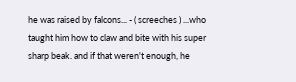he was raised by falcons... - ( screeches ) ...who taught him how to claw and bite with his super sharp beak. and if that weren't enough, he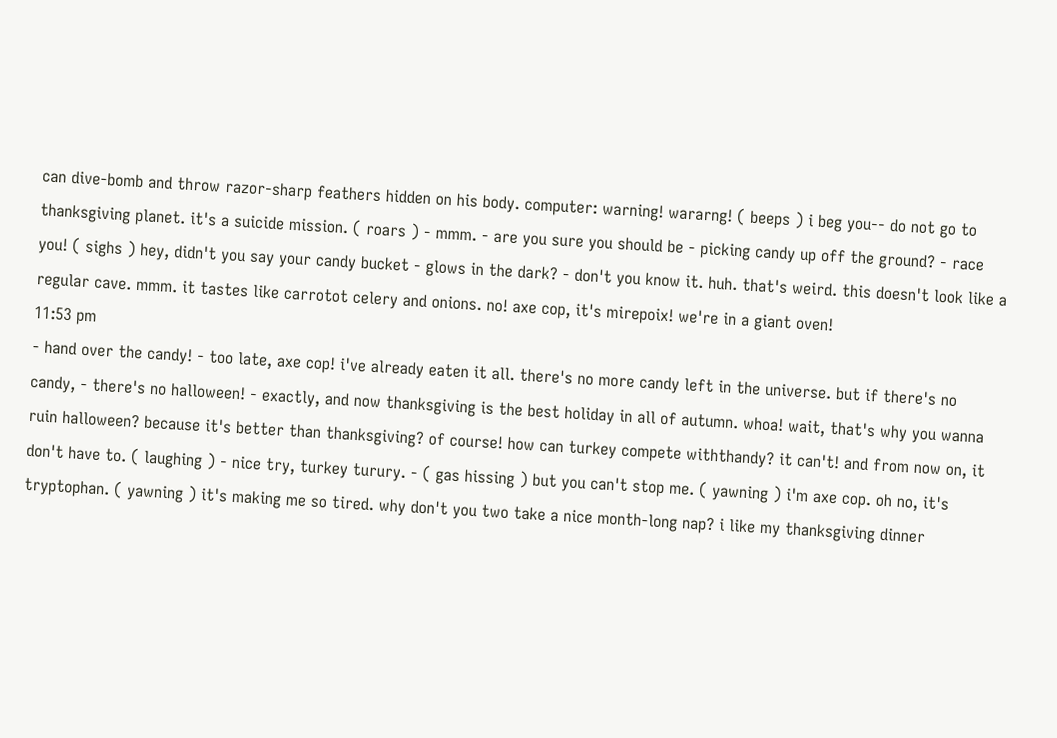can dive-bomb and throw razor-sharp feathers hidden on his body. computer: warning! wararng! ( beeps ) i beg you-- do not go to thanksgiving planet. it's a suicide mission. ( roars ) - mmm. - are you sure you should be - picking candy up off the ground? - race you! ( sighs ) hey, didn't you say your candy bucket - glows in the dark? - don't you know it. huh. that's weird. this doesn't look like a regular cave. mmm. it tastes like carrotot celery and onions. no! axe cop, it's mirepoix! we're in a giant oven!
11:53 pm
- hand over the candy! - too late, axe cop! i've already eaten it all. there's no more candy left in the universe. but if there's no candy, - there's no halloween! - exactly, and now thanksgiving is the best holiday in all of autumn. whoa! wait, that's why you wanna ruin halloween? because it's better than thanksgiving? of course! how can turkey compete withthandy? it can't! and from now on, it don't have to. ( laughing ) - nice try, turkey turury. - ( gas hissing ) but you can't stop me. ( yawning ) i'm axe cop. oh no, it's tryptophan. ( yawning ) it's making me so tired. why don't you two take a nice month-long nap? i like my thanksgiving dinner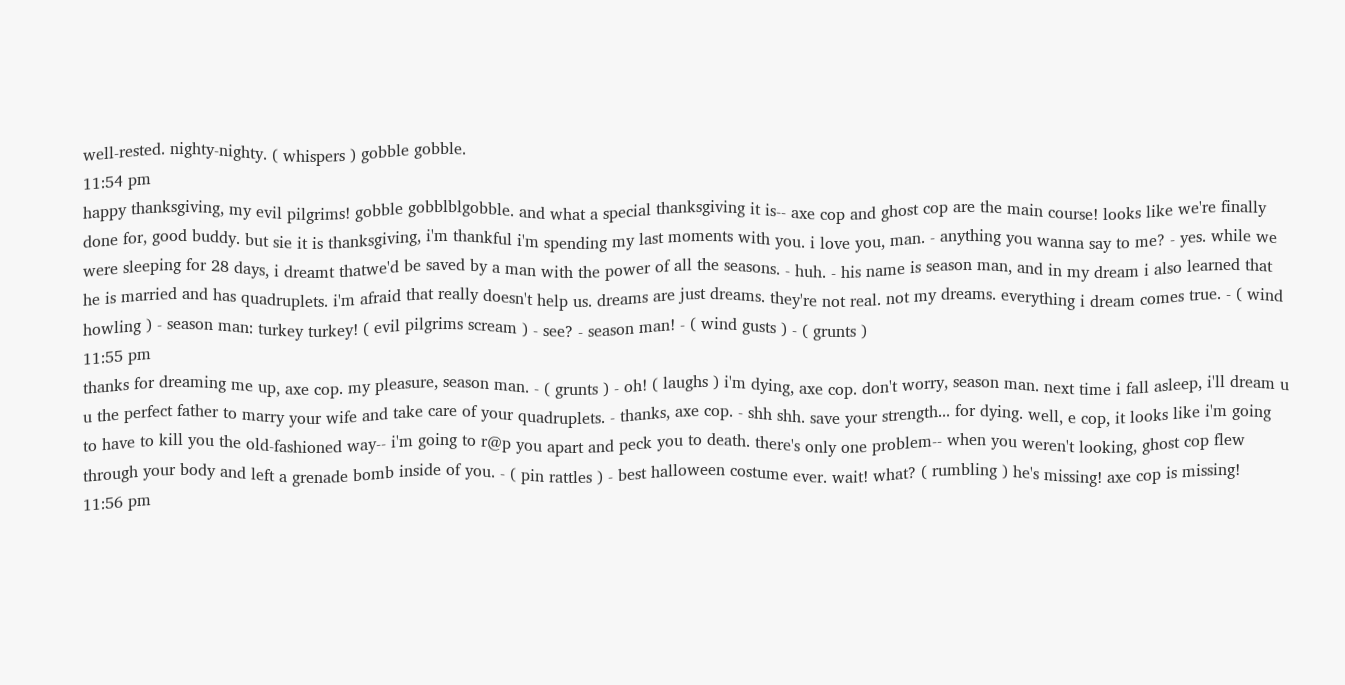well-rested. nighty-nighty. ( whispers ) gobble gobble.
11:54 pm
happy thanksgiving, my evil pilgrims! gobble gobblblgobble. and what a special thanksgiving it is-- axe cop and ghost cop are the main course! looks like we're finally done for, good buddy. but sie it is thanksgiving, i'm thankful i'm spending my last moments with you. i love you, man. - anything you wanna say to me? - yes. while we were sleeping for 28 days, i dreamt thatwe'd be saved by a man with the power of all the seasons. - huh. - his name is season man, and in my dream i also learned that he is married and has quadruplets. i'm afraid that really doesn't help us. dreams are just dreams. they're not real. not my dreams. everything i dream comes true. - ( wind howling ) - season man: turkey turkey! ( evil pilgrims scream ) - see? - season man! - ( wind gusts ) - ( grunts )
11:55 pm
thanks for dreaming me up, axe cop. my pleasure, season man. - ( grunts ) - oh! ( laughs ) i'm dying, axe cop. don't worry, season man. next time i fall asleep, i'll dream u u the perfect father to marry your wife and take care of your quadruplets. - thanks, axe cop. - shh shh. save your strength... for dying. well, e cop, it looks like i'm going to have to kill you the old-fashioned way-- i'm going to r@p you apart and peck you to death. there's only one problem-- when you weren't looking, ghost cop flew through your body and left a grenade bomb inside of you. - ( pin rattles ) - best halloween costume ever. wait! what? ( rumbling ) he's missing! axe cop is missing!
11:56 pm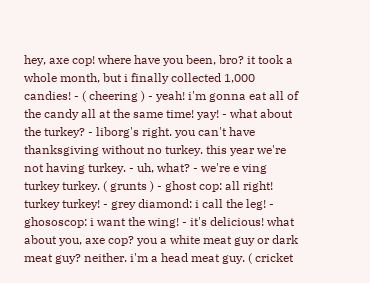hey, axe cop! where have you been, bro? it took a whole month, but i finally collected 1,000 candies! - ( cheering ) - yeah! i'm gonna eat all of the candy all at the same time! yay! - what about the turkey? - liborg's right. you can't have thanksgiving without no turkey. this year we're not having turkey. - uh, what? - we're e ving turkey turkey. ( grunts ) - ghost cop: all right! turkey turkey! - grey diamond: i call the leg! - ghososcop: i want the wing! - it's delicious! what about you, axe cop? you a white meat guy or dark meat guy? neither. i'm a head meat guy. ( cricket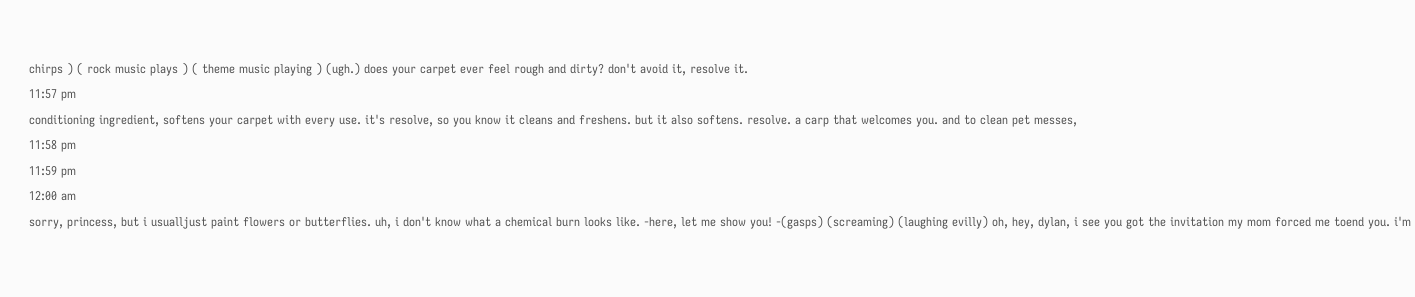chirps ) ( rock music plays ) ( theme music playing ) (ugh.) does your carpet ever feel rough and dirty? don't avoid it, resolve it.
11:57 pm
conditioning ingredient, softens your carpet with every use. it's resolve, so you know it cleans and freshens. but it also softens. resolve. a carp that welcomes you. and to clean pet messes,
11:58 pm
11:59 pm
12:00 am
sorry, princess, but i usualljust paint flowers or butterflies. uh, i don't know what a chemical burn looks like. -here, let me show you! -(gasps) (screaming) (laughing evilly) oh, hey, dylan, i see you got the invitation my mom forced me toend you. i'm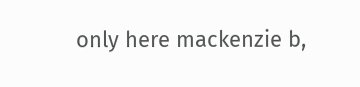only here mackenzie b,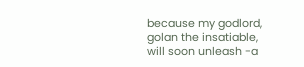because my godlord, golan the insatiable, will soon unleash -a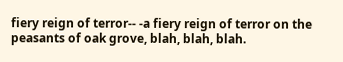fiery reign of terror-- -a fiery reign of terror on the peasants of oak grove, blah, blah, blah.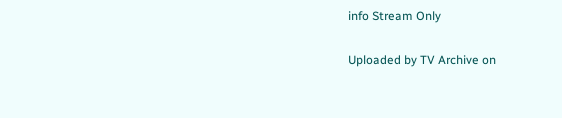info Stream Only

Uploaded by TV Archive on